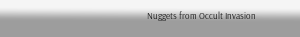Nuggets from Occult Invasion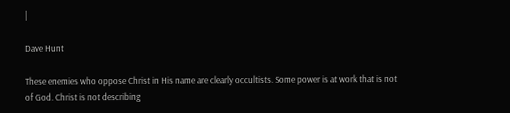|

Dave Hunt

These enemies who oppose Christ in His name are clearly occultists. Some power is at work that is not of God. Christ is not describing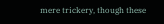mere trickery, though these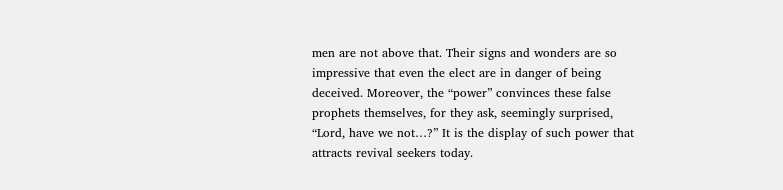men are not above that. Their signs and wonders are so impressive that even the elect are in danger of being deceived. Moreover, the “power” convinces these false prophets themselves, for they ask, seemingly surprised, “Lord, have we not…?” It is the display of such power that attracts revival seekers today.